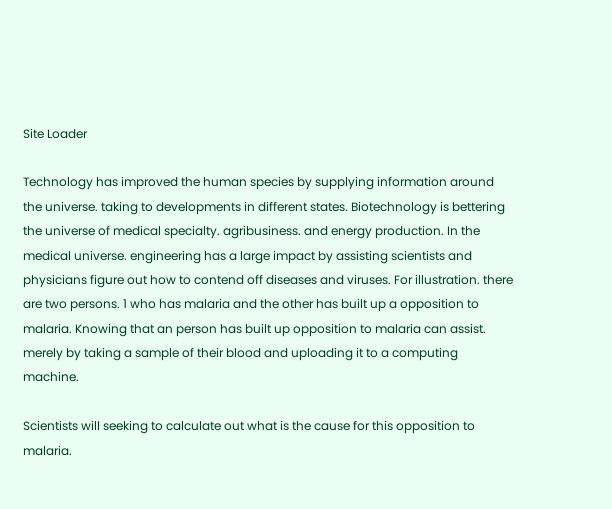Site Loader

Technology has improved the human species by supplying information around the universe. taking to developments in different states. Biotechnology is bettering the universe of medical specialty. agribusiness. and energy production. In the medical universe. engineering has a large impact by assisting scientists and physicians figure out how to contend off diseases and viruses. For illustration. there are two persons. 1 who has malaria and the other has built up a opposition to malaria. Knowing that an person has built up opposition to malaria can assist. merely by taking a sample of their blood and uploading it to a computing machine.

Scientists will seeking to calculate out what is the cause for this opposition to malaria.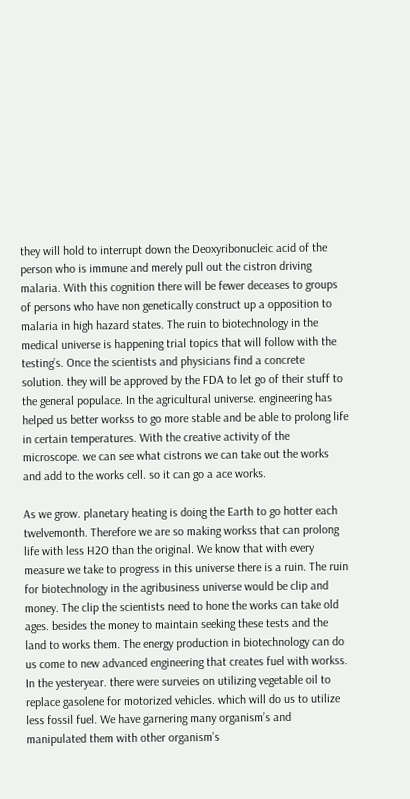they will hold to interrupt down the Deoxyribonucleic acid of the person who is immune and merely pull out the cistron driving malaria. With this cognition there will be fewer deceases to groups of persons who have non genetically construct up a opposition to malaria in high hazard states. The ruin to biotechnology in the medical universe is happening trial topics that will follow with the testing’s. Once the scientists and physicians find a concrete solution. they will be approved by the FDA to let go of their stuff to the general populace. In the agricultural universe. engineering has helped us better workss to go more stable and be able to prolong life in certain temperatures. With the creative activity of the microscope. we can see what cistrons we can take out the works and add to the works cell. so it can go a ace works.

As we grow. planetary heating is doing the Earth to go hotter each twelvemonth. Therefore we are so making workss that can prolong life with less H2O than the original. We know that with every measure we take to progress in this universe there is a ruin. The ruin for biotechnology in the agribusiness universe would be clip and money. The clip the scientists need to hone the works can take old ages. besides the money to maintain seeking these tests and the land to works them. The energy production in biotechnology can do us come to new advanced engineering that creates fuel with workss. In the yesteryear. there were surveies on utilizing vegetable oil to replace gasolene for motorized vehicles. which will do us to utilize less fossil fuel. We have garnering many organism’s and manipulated them with other organism’s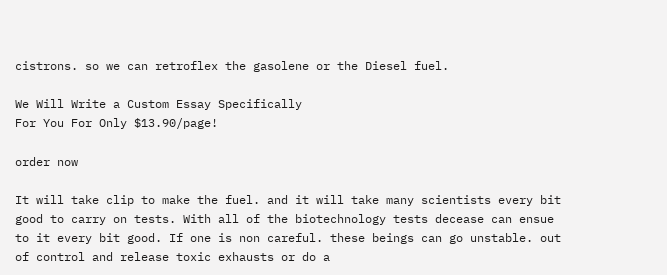cistrons. so we can retroflex the gasolene or the Diesel fuel.

We Will Write a Custom Essay Specifically
For You For Only $13.90/page!

order now

It will take clip to make the fuel. and it will take many scientists every bit good to carry on tests. With all of the biotechnology tests decease can ensue to it every bit good. If one is non careful. these beings can go unstable. out of control and release toxic exhausts or do a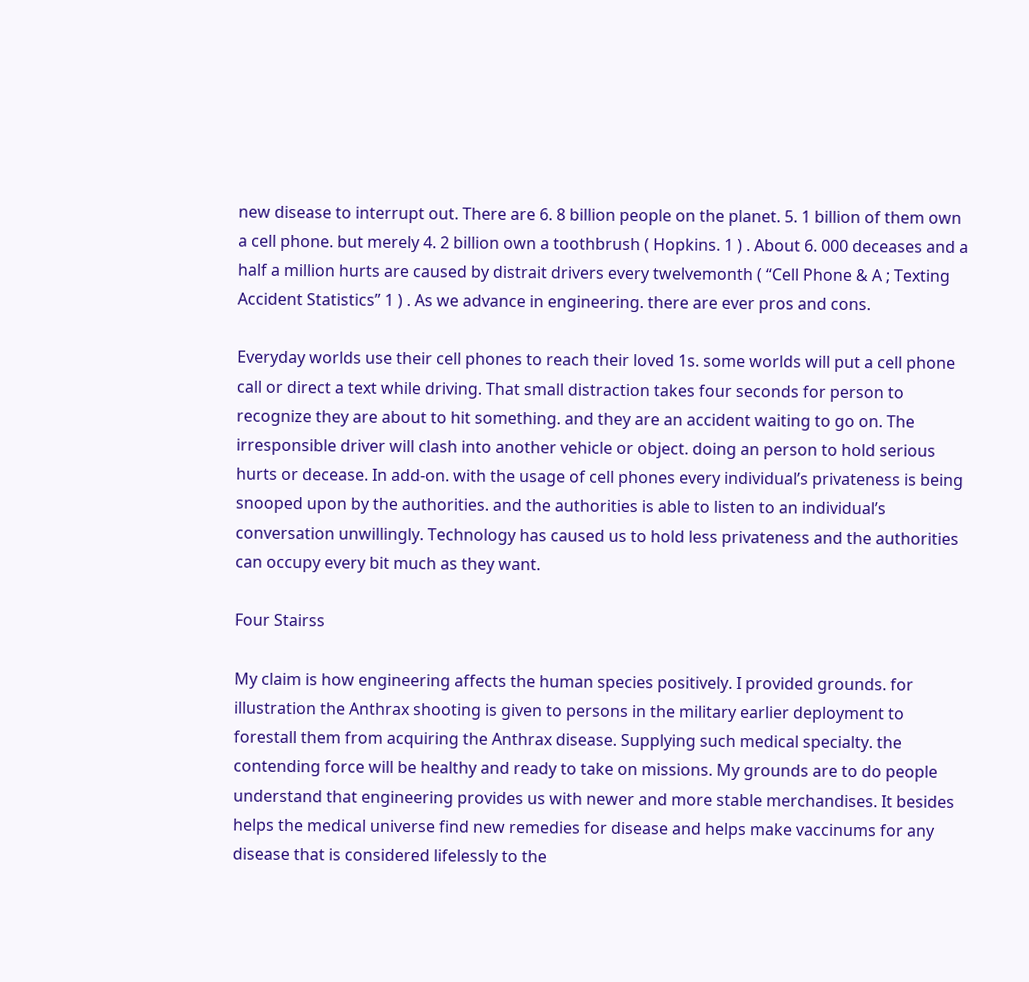new disease to interrupt out. There are 6. 8 billion people on the planet. 5. 1 billion of them own a cell phone. but merely 4. 2 billion own a toothbrush ( Hopkins. 1 ) . About 6. 000 deceases and a half a million hurts are caused by distrait drivers every twelvemonth ( “Cell Phone & A ; Texting Accident Statistics” 1 ) . As we advance in engineering. there are ever pros and cons.

Everyday worlds use their cell phones to reach their loved 1s. some worlds will put a cell phone call or direct a text while driving. That small distraction takes four seconds for person to recognize they are about to hit something. and they are an accident waiting to go on. The irresponsible driver will clash into another vehicle or object. doing an person to hold serious hurts or decease. In add-on. with the usage of cell phones every individual’s privateness is being snooped upon by the authorities. and the authorities is able to listen to an individual’s conversation unwillingly. Technology has caused us to hold less privateness and the authorities can occupy every bit much as they want.

Four Stairss

My claim is how engineering affects the human species positively. I provided grounds. for illustration the Anthrax shooting is given to persons in the military earlier deployment to forestall them from acquiring the Anthrax disease. Supplying such medical specialty. the contending force will be healthy and ready to take on missions. My grounds are to do people understand that engineering provides us with newer and more stable merchandises. It besides helps the medical universe find new remedies for disease and helps make vaccinums for any disease that is considered lifelessly to the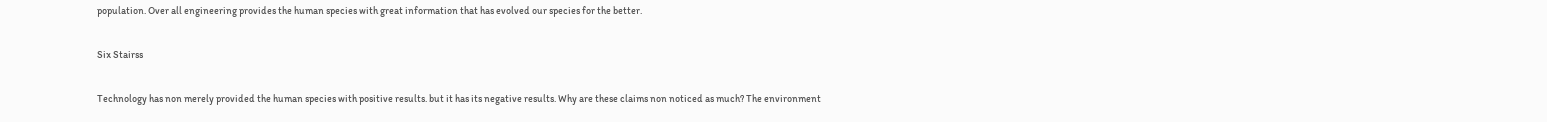population. Over all engineering provides the human species with great information that has evolved our species for the better.

Six Stairss

Technology has non merely provided the human species with positive results. but it has its negative results. Why are these claims non noticed as much? The environment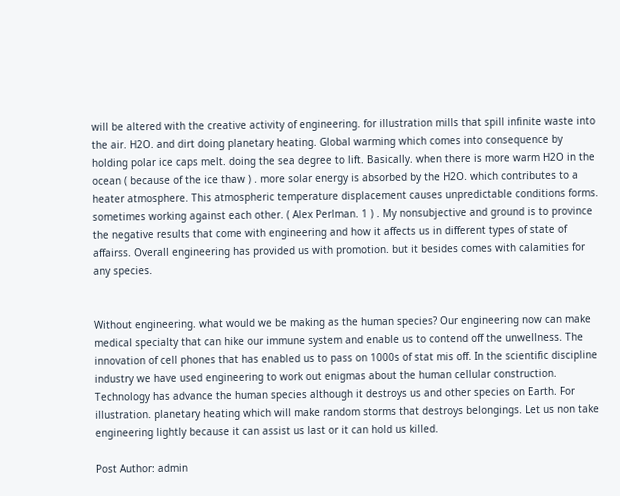will be altered with the creative activity of engineering. for illustration mills that spill infinite waste into the air. H2O. and dirt doing planetary heating. Global warming which comes into consequence by holding polar ice caps melt. doing the sea degree to lift. Basically. when there is more warm H2O in the ocean ( because of the ice thaw ) . more solar energy is absorbed by the H2O. which contributes to a heater atmosphere. This atmospheric temperature displacement causes unpredictable conditions forms. sometimes working against each other. ( Alex Perlman. 1 ) . My nonsubjective and ground is to province the negative results that come with engineering and how it affects us in different types of state of affairss. Overall engineering has provided us with promotion. but it besides comes with calamities for any species.


Without engineering. what would we be making as the human species? Our engineering now can make medical specialty that can hike our immune system and enable us to contend off the unwellness. The innovation of cell phones that has enabled us to pass on 1000s of stat mis off. In the scientific discipline industry we have used engineering to work out enigmas about the human cellular construction. Technology has advance the human species although it destroys us and other species on Earth. For illustration. planetary heating which will make random storms that destroys belongings. Let us non take engineering lightly because it can assist us last or it can hold us killed.

Post Author: admin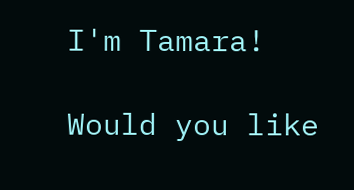I'm Tamara!

Would you like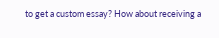to get a custom essay? How about receiving a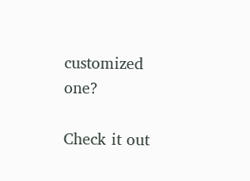customized one?

Check it out